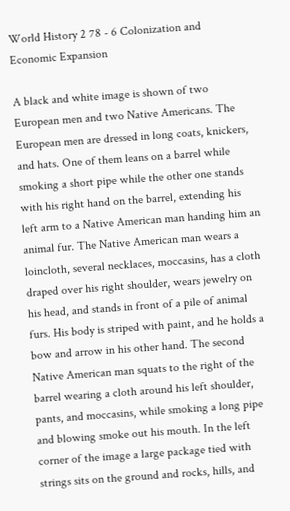World History 2 78 - 6 Colonization and Economic Expansion

A black and white image is shown of two European men and two Native Americans. The European men are dressed in long coats, knickers, and hats. One of them leans on a barrel while smoking a short pipe while the other one stands with his right hand on the barrel, extending his left arm to a Native American man handing him an animal fur. The Native American man wears a loincloth, several necklaces, moccasins, has a cloth draped over his right shoulder, wears jewelry on his head, and stands in front of a pile of animal furs. His body is striped with paint, and he holds a bow and arrow in his other hand. The second Native American man squats to the right of the barrel wearing a cloth around his left shoulder, pants, and moccasins, while smoking a long pipe and blowing smoke out his mouth. In the left corner of the image a large package tied with strings sits on the ground and rocks, hills, and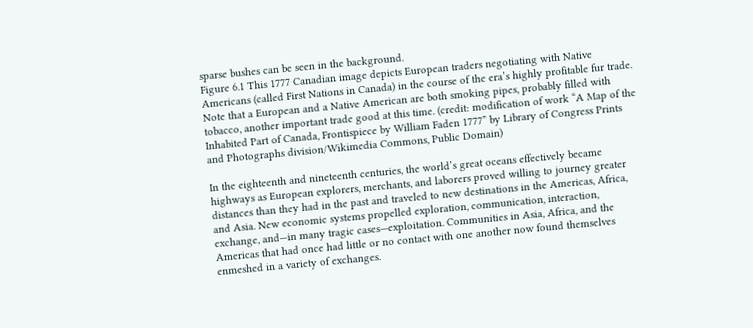sparse bushes can be seen in the background.
Figure 6.1 This 1777 Canadian image depicts European traders negotiating with Native Americans (called First Nations in Canada) in the course of the era’s highly profitable fur trade. Note that a European and a Native American are both smoking pipes, probably filled with tobacco, another important trade good at this time. (credit: modification of work “A Map of the Inhabited Part of Canada, Frontispiece by William Faden 1777” by Library of Congress Prints and Photographs division/Wikimedia Commons, Public Domain)

In the eighteenth and nineteenth centuries, the world’s great oceans effectively became highways as European explorers, merchants, and laborers proved willing to journey greater distances than they had in the past and traveled to new destinations in the Americas, Africa, and Asia. New economic systems propelled exploration, communication, interaction, exchange, and—in many tragic cases—exploitation. Communities in Asia, Africa, and the Americas that had once had little or no contact with one another now found themselves enmeshed in a variety of exchanges.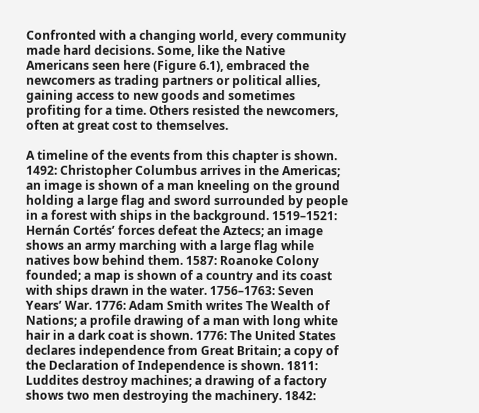Confronted with a changing world, every community made hard decisions. Some, like the Native Americans seen here (Figure 6.1), embraced the newcomers as trading partners or political allies, gaining access to new goods and sometimes profiting for a time. Others resisted the newcomers, often at great cost to themselves.

A timeline of the events from this chapter is shown. 1492: Christopher Columbus arrives in the Americas; an image is shown of a man kneeling on the ground holding a large flag and sword surrounded by people in a forest with ships in the background. 1519–1521: Hernán Cortés’ forces defeat the Aztecs; an image shows an army marching with a large flag while natives bow behind them. 1587: Roanoke Colony founded; a map is shown of a country and its coast with ships drawn in the water. 1756–1763: Seven Years’ War. 1776: Adam Smith writes The Wealth of Nations; a profile drawing of a man with long white hair in a dark coat is shown. 1776: The United States declares independence from Great Britain; a copy of the Declaration of Independence is shown. 1811: Luddites destroy machines; a drawing of a factory shows two men destroying the machinery. 1842: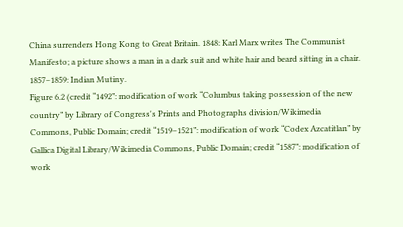China surrenders Hong Kong to Great Britain. 1848: Karl Marx writes The Communist Manifesto; a picture shows a man in a dark suit and white hair and beard sitting in a chair. 1857–1859: Indian Mutiny.
Figure 6.2 (credit “1492”: modification of work “Columbus taking possession of the new country” by Library of Congress's Prints and Photographs division/Wikimedia Commons, Public Domain; credit “1519–1521”: modification of work “Codex Azcatitlan” by Gallica Digital Library/Wikimedia Commons, Public Domain; credit “1587”: modification of work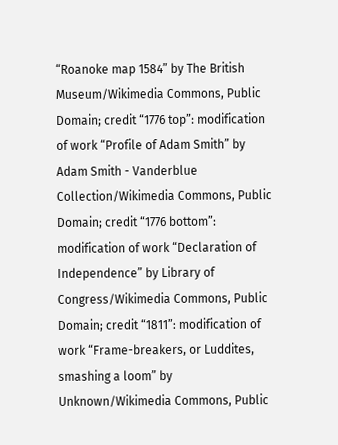“Roanoke map 1584” by The British Museum/Wikimedia Commons, Public Domain; credit “1776 top”: modification of work “Profile of Adam Smith” by Adam Smith - Vanderblue Collection/Wikimedia Commons, Public Domain; credit “1776 bottom”: modification of work “Declaration of Independence” by Library of Congress/Wikimedia Commons, Public Domain; credit “1811”: modification of work “Frame-breakers, or Luddites, smashing a loom” by Unknown/Wikimedia Commons, Public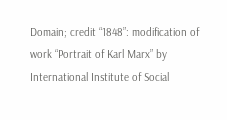Domain; credit “1848”: modification of work “Portrait of Karl Marx” by International Institute of Social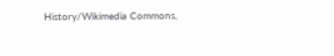History/Wikimedia Commons,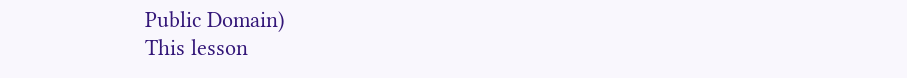Public Domain)
This lesson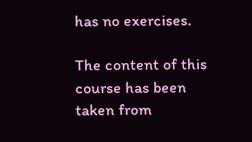has no exercises.

The content of this course has been taken from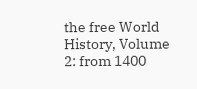the free World History, Volume 2: from 1400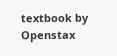textbook by Openstax